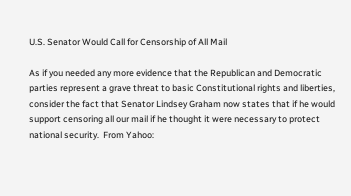U.S. Senator Would Call for Censorship of All Mail

As if you needed any more evidence that the Republican and Democratic parties represent a grave threat to basic Constitutional rights and liberties, consider the fact that Senator Lindsey Graham now states that if he would support censoring all our mail if he thought it were necessary to protect national security.  From Yahoo: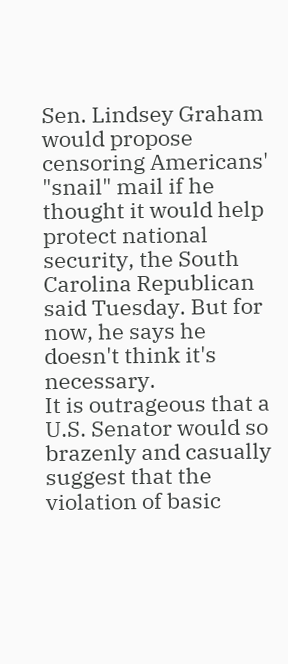Sen. Lindsey Graham would propose censoring Americans' "snail" mail if he thought it would help protect national security, the South Carolina Republican said Tuesday. But for now, he says he doesn't think it's necessary.
It is outrageous that a U.S. Senator would so brazenly and casually suggest that the violation of basic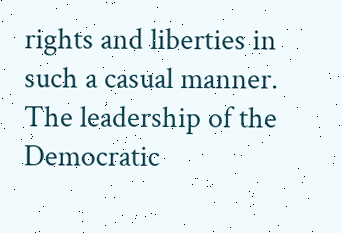rights and liberties in such a casual manner.  The leadership of the Democratic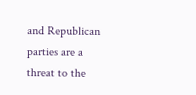and Republican parties are a threat to the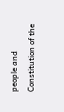people and Constitution of the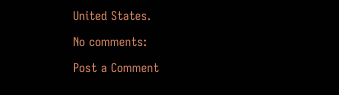United States.

No comments:

Post a Comment